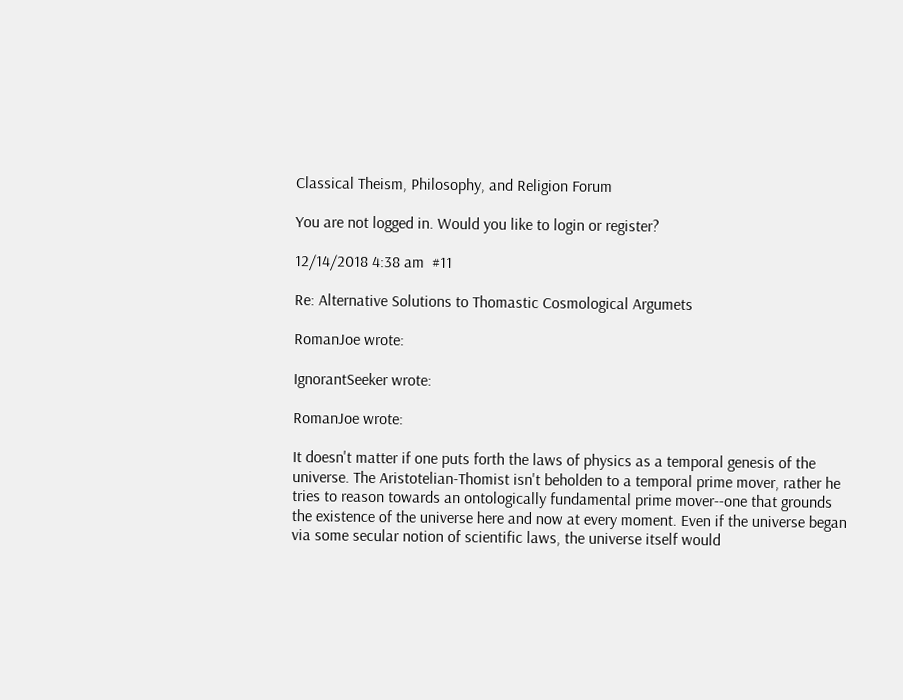Classical Theism, Philosophy, and Religion Forum

You are not logged in. Would you like to login or register?

12/14/2018 4:38 am  #11

Re: Alternative Solutions to Thomastic Cosmological Argumets

RomanJoe wrote:

IgnorantSeeker wrote:

RomanJoe wrote:

It doesn't matter if one puts forth the laws of physics as a temporal genesis of the universe. The Aristotelian-Thomist isn't beholden to a temporal prime mover, rather he tries to reason towards an ontologically fundamental prime mover--one that grounds the existence of the universe here and now at every moment. Even if the universe began via some secular notion of scientific laws, the universe itself would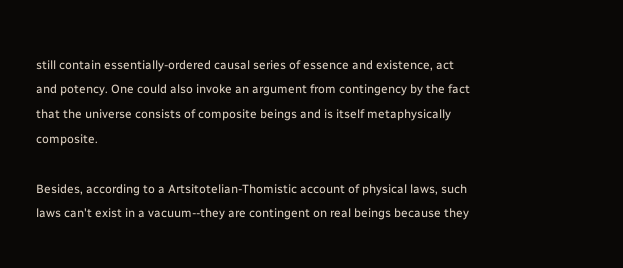still contain essentially-ordered causal series of essence and existence, act and potency. One could also invoke an argument from contingency by the fact that the universe consists of composite beings and is itself metaphysically composite.

Besides, according to a Artsitotelian-Thomistic account of physical laws, such laws can't exist in a vacuum--they are contingent on real beings because they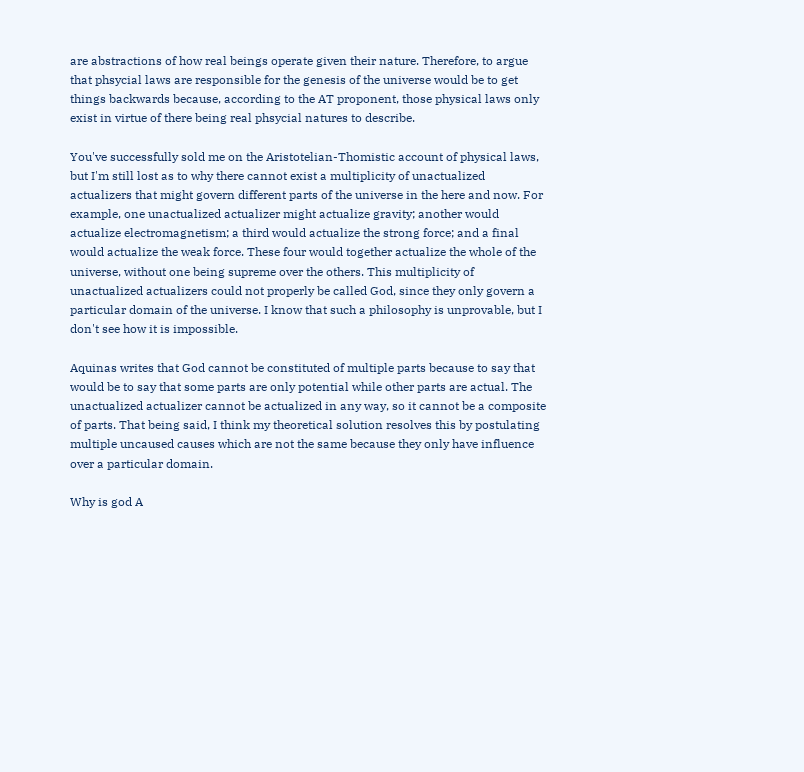are abstractions of how real beings operate given their nature. Therefore, to argue that phsycial laws are responsible for the genesis of the universe would be to get things backwards because, according to the AT proponent, those physical laws only exist in virtue of there being real phsycial natures to describe.

You've successfully sold me on the Aristotelian-Thomistic account of physical laws, but I'm still lost as to why there cannot exist a multiplicity of unactualized actualizers that might govern different parts of the universe in the here and now. For example, one unactualized actualizer might actualize gravity; another would actualize electromagnetism; a third would actualize the strong force; and a final would actualize the weak force. These four would together actualize the whole of the universe, without one being supreme over the others. This multiplicity of unactualized actualizers could not properly be called God, since they only govern a particular domain of the universe. I know that such a philosophy is unprovable, but I don't see how it is impossible.

Aquinas writes that God cannot be constituted of multiple parts because to say that would be to say that some parts are only potential while other parts are actual. The unactualized actualizer cannot be actualized in any way, so it cannot be a composite of parts. That being said, I think my theoretical solution resolves this by postulating multiple uncaused causes which are not the same because they only have influence over a particular domain.

Why is god A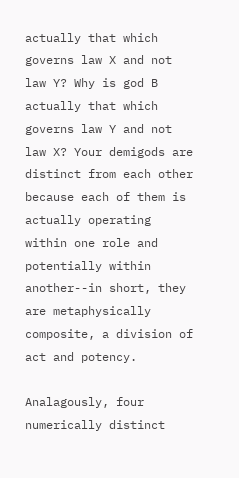actually that which governs law X and not law Y? Why is god B actually that which governs law Y and not law X? Your demigods are distinct from each other because each of them is actually operating within one role and potentially within another--in short, they are metaphysically composite, a division of act and potency.

Analagously, four numerically distinct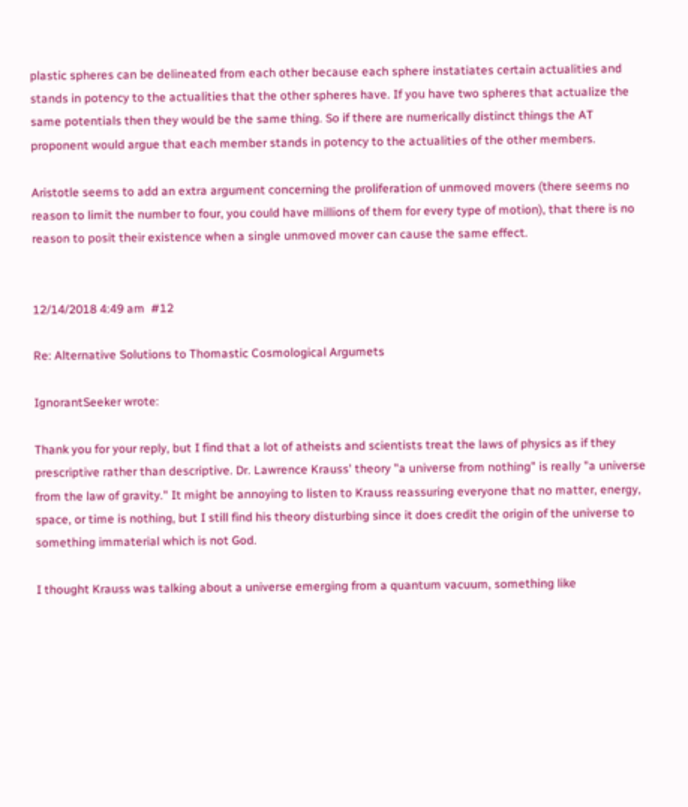plastic spheres can be delineated from each other because each sphere instatiates certain actualities and stands in potency to the actualities that the other spheres have. If you have two spheres that actualize the same potentials then they would be the same thing. So if there are numerically distinct things the AT proponent would argue that each member stands in potency to the actualities of the other members.

Aristotle seems to add an extra argument concerning the proliferation of unmoved movers (there seems no reason to limit the number to four, you could have millions of them for every type of motion), that there is no reason to posit their existence when a single unmoved mover can cause the same effect.


12/14/2018 4:49 am  #12

Re: Alternative Solutions to Thomastic Cosmological Argumets

IgnorantSeeker wrote:

Thank you for your reply, but I find that a lot of atheists and scientists treat the laws of physics as if they prescriptive rather than descriptive. Dr. Lawrence Krauss' theory "a universe from nothing" is really "a universe from the law of gravity." It might be annoying to listen to Krauss reassuring everyone that no matter, energy, space, or time is nothing, but I still find his theory disturbing since it does credit the origin of the universe to something immaterial which is not God.

I thought Krauss was talking about a universe emerging from a quantum vacuum, something like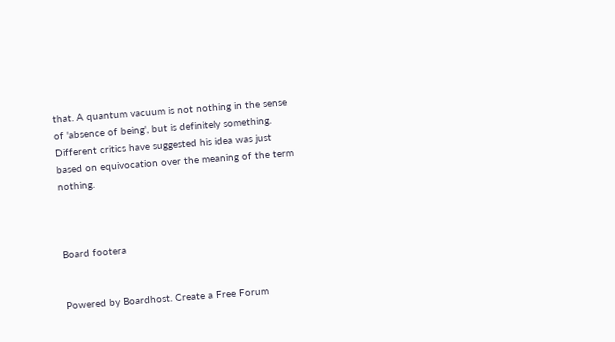that. A quantum vacuum is not nothing in the sense of 'absence of being', but is definitely something. Different critics have suggested his idea was just based on equivocation over the meaning of the term nothing.



Board footera


Powered by Boardhost. Create a Free Forum